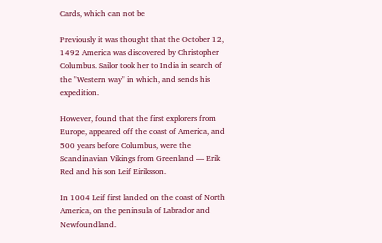Cards, which can not be

Previously it was thought that the October 12, 1492 America was discovered by Christopher Columbus. Sailor took her to India in search of the "Western way" in which, and sends his expedition.

However, found that the first explorers from Europe, appeared off the coast of America, and 500 years before Columbus, were the Scandinavian Vikings from Greenland — Erik Red and his son Leif Eiriksson.

In 1004 Leif first landed on the coast of North America, on the peninsula of Labrador and Newfoundland.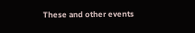These and other events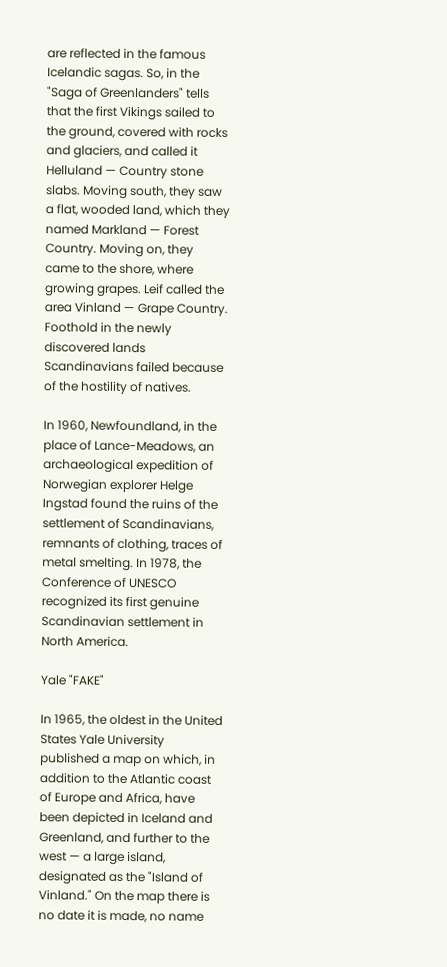are reflected in the famous Icelandic sagas. So, in the "Saga of Greenlanders" tells that the first Vikings sailed to the ground, covered with rocks and glaciers, and called it Helluland — Country stone slabs. Moving south, they saw a flat, wooded land, which they named Markland — Forest Country. Moving on, they came to the shore, where growing grapes. Leif called the area Vinland — Grape Country. Foothold in the newly discovered lands Scandinavians failed because of the hostility of natives.

In 1960, Newfoundland, in the place of Lance-Meadows, an archaeological expedition of Norwegian explorer Helge Ingstad found the ruins of the settlement of Scandinavians, remnants of clothing, traces of metal smelting. In 1978, the Conference of UNESCO recognized its first genuine Scandinavian settlement in North America.

Yale "FAKE"

In 1965, the oldest in the United States Yale University published a map on which, in addition to the Atlantic coast of Europe and Africa, have been depicted in Iceland and Greenland, and further to the west — a large island, designated as the "Island of Vinland." On the map there is no date it is made, no name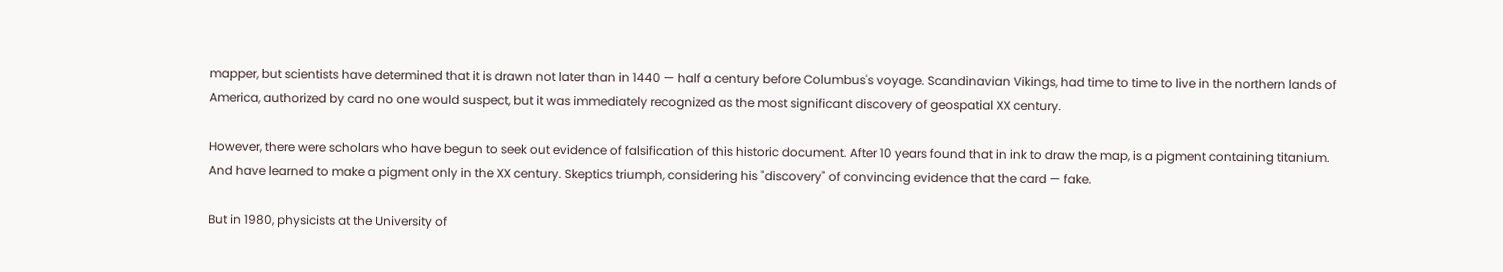mapper, but scientists have determined that it is drawn not later than in 1440 — half a century before Columbus's voyage. Scandinavian Vikings, had time to time to live in the northern lands of America, authorized by card no one would suspect, but it was immediately recognized as the most significant discovery of geospatial XX century.

However, there were scholars who have begun to seek out evidence of falsification of this historic document. After 10 years found that in ink to draw the map, is a pigment containing titanium. And have learned to make a pigment only in the XX century. Skeptics triumph, considering his "discovery" of convincing evidence that the card — fake.

But in 1980, physicists at the University of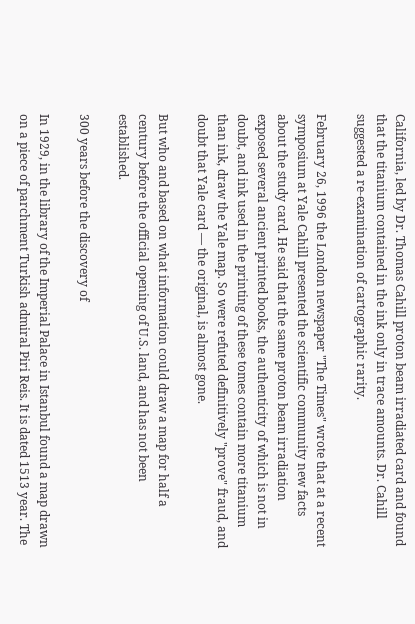California, led by Dr. Thomas Cahill proton beam irradiated card and found that the titanium contained in the ink only in trace amounts. Dr. Cahill suggested a re-examination of cartographic rarity.

February 26, 1996 the London newspaper "The Times" wrote that at a recent symposium at Yale Cahill presented the scientific community new facts about the study card. He said that the same proton beam irradiation exposed several ancient printed books, the authenticity of which is not in doubt, and ink used in the printing of these tomes contain more titanium than ink, draw the Yale map. So were refuted definitively "prove" fraud, and doubt that Yale card — the original, is almost gone.

But who and based on what information could draw a map for half a century before the official opening of U.S. land, and has not been established.

300 years before the discovery of

In 1929, in the library of the Imperial Palace in Istanbul found a map drawn on a piece of parchment Turkish admiral Piri Reis. It is dated 1513 year. The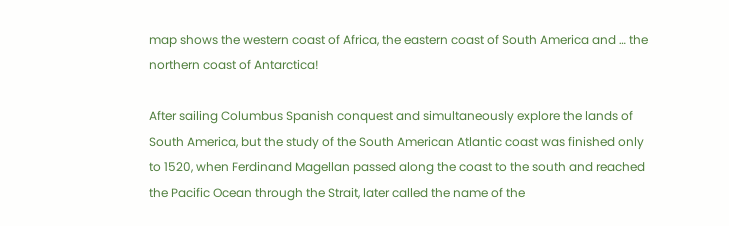map shows the western coast of Africa, the eastern coast of South America and … the northern coast of Antarctica!

After sailing Columbus Spanish conquest and simultaneously explore the lands of South America, but the study of the South American Atlantic coast was finished only to 1520, when Ferdinand Magellan passed along the coast to the south and reached the Pacific Ocean through the Strait, later called the name of the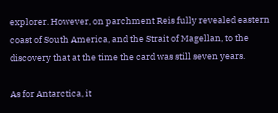explorer. However, on parchment Reis fully revealed eastern coast of South America, and the Strait of Magellan, to the discovery that at the time the card was still seven years.

As for Antarctica, it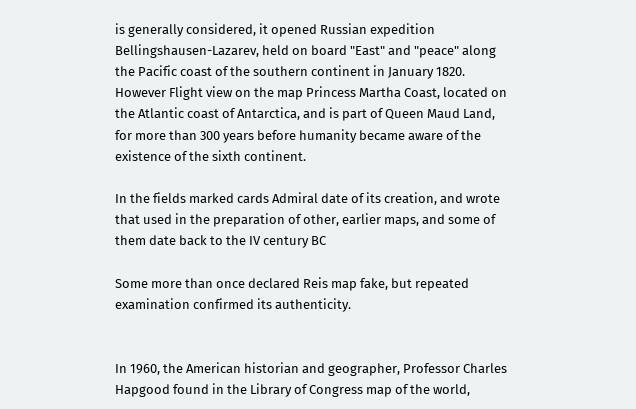is generally considered, it opened Russian expedition Bellingshausen-Lazarev, held on board "East" and "peace" along the Pacific coast of the southern continent in January 1820. However Flight view on the map Princess Martha Coast, located on the Atlantic coast of Antarctica, and is part of Queen Maud Land, for more than 300 years before humanity became aware of the existence of the sixth continent.

In the fields marked cards Admiral date of its creation, and wrote that used in the preparation of other, earlier maps, and some of them date back to the IV century BC

Some more than once declared Reis map fake, but repeated examination confirmed its authenticity.


In 1960, the American historian and geographer, Professor Charles Hapgood found in the Library of Congress map of the world,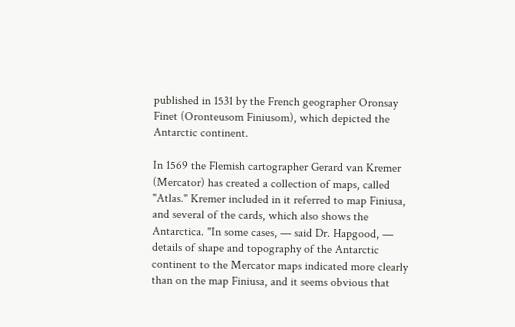published in 1531 by the French geographer Oronsay Finet (Oronteusom Finiusom), which depicted the Antarctic continent.

In 1569 the Flemish cartographer Gerard van Kremer (Mercator) has created a collection of maps, called "Atlas." Kremer included in it referred to map Finiusa, and several of the cards, which also shows the Antarctica. "In some cases, — said Dr. Hapgood, — details of shape and topography of the Antarctic continent to the Mercator maps indicated more clearly than on the map Finiusa, and it seems obvious that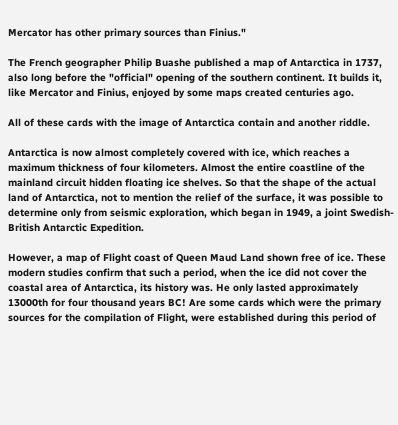Mercator has other primary sources than Finius."

The French geographer Philip Buashe published a map of Antarctica in 1737, also long before the "official" opening of the southern continent. It builds it, like Mercator and Finius, enjoyed by some maps created centuries ago.

All of these cards with the image of Antarctica contain and another riddle.

Antarctica is now almost completely covered with ice, which reaches a maximum thickness of four kilometers. Almost the entire coastline of the mainland circuit hidden floating ice shelves. So that the shape of the actual land of Antarctica, not to mention the relief of the surface, it was possible to determine only from seismic exploration, which began in 1949, a joint Swedish-British Antarctic Expedition.

However, a map of Flight coast of Queen Maud Land shown free of ice. These modern studies confirm that such a period, when the ice did not cover the coastal area of Antarctica, its history was. He only lasted approximately 13000th for four thousand years BC! Are some cards which were the primary sources for the compilation of Flight, were established during this period of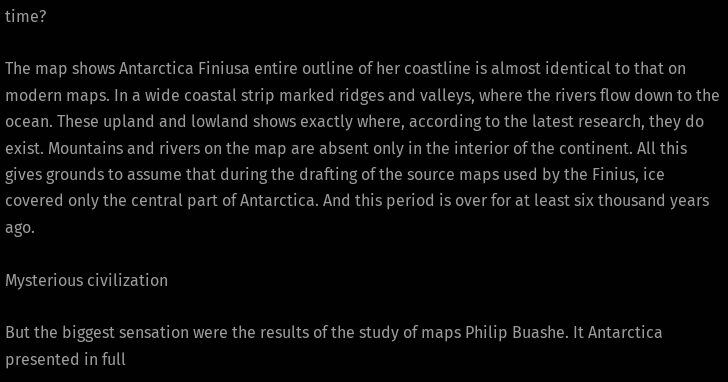time?

The map shows Antarctica Finiusa entire outline of her coastline is almost identical to that on modern maps. In a wide coastal strip marked ridges and valleys, where the rivers flow down to the ocean. These upland and lowland shows exactly where, according to the latest research, they do exist. Mountains and rivers on the map are absent only in the interior of the continent. All this gives grounds to assume that during the drafting of the source maps used by the Finius, ice covered only the central part of Antarctica. And this period is over for at least six thousand years ago.

Mysterious civilization

But the biggest sensation were the results of the study of maps Philip Buashe. It Antarctica presented in full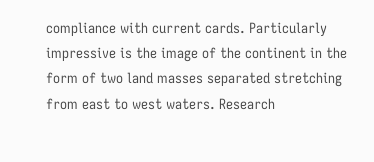compliance with current cards. Particularly impressive is the image of the continent in the form of two land masses separated stretching from east to west waters. Research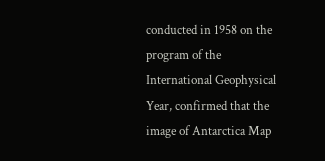conducted in 1958 on the program of the International Geophysical Year, confirmed that the image of Antarctica Map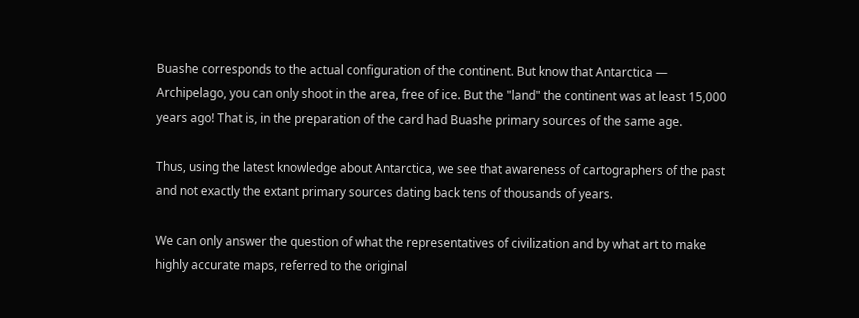Buashe corresponds to the actual configuration of the continent. But know that Antarctica — Archipelago, you can only shoot in the area, free of ice. But the "land" the continent was at least 15,000 years ago! That is, in the preparation of the card had Buashe primary sources of the same age.

Thus, using the latest knowledge about Antarctica, we see that awareness of cartographers of the past and not exactly the extant primary sources dating back tens of thousands of years.

We can only answer the question of what the representatives of civilization and by what art to make highly accurate maps, referred to the original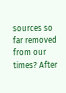sources so far removed from our times? After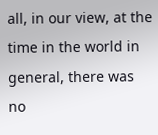all, in our view, at the time in the world in general, there was no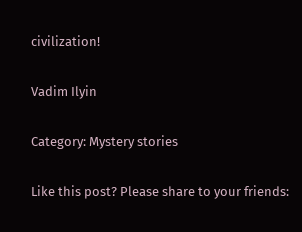civilization!

Vadim Ilyin

Category: Mystery stories

Like this post? Please share to your friends: